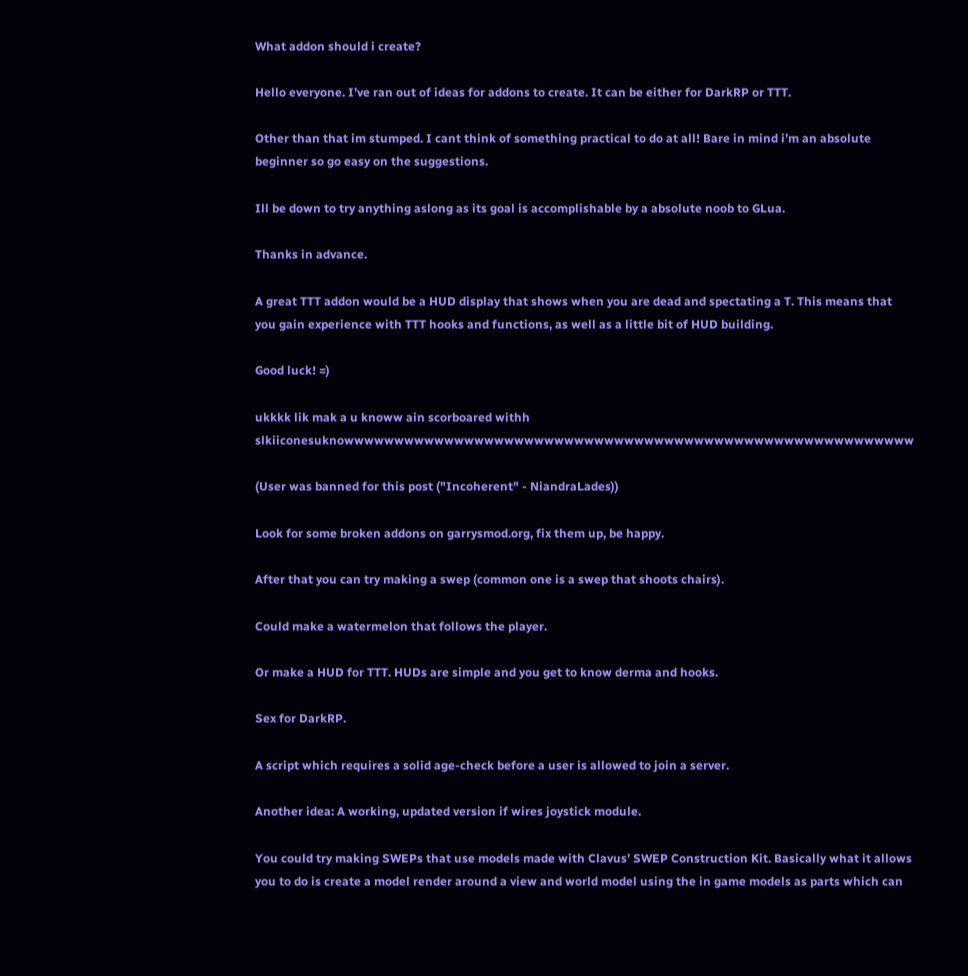What addon should i create?

Hello everyone. I’ve ran out of ideas for addons to create. It can be either for DarkRP or TTT.

Other than that im stumped. I cant think of something practical to do at all! Bare in mind i’m an absolute beginner so go easy on the suggestions.

Ill be down to try anything aslong as its goal is accomplishable by a absolute noob to GLua.

Thanks in advance.

A great TTT addon would be a HUD display that shows when you are dead and spectating a T. This means that you gain experience with TTT hooks and functions, as well as a little bit of HUD building.

Good luck! =)

ukkkk lik mak a u knoww ain scorboared withh slkiiconesuknowwwwwwwwwwwwwwwwwwwwwwwwwwwwwwwwwwwwwwwwwwwwwwwwwwwwwwwww

(User was banned for this post ("Incoherent" - NiandraLades))

Look for some broken addons on garrysmod.org, fix them up, be happy.

After that you can try making a swep (common one is a swep that shoots chairs).

Could make a watermelon that follows the player.

Or make a HUD for TTT. HUDs are simple and you get to know derma and hooks.

Sex for DarkRP.

A script which requires a solid age-check before a user is allowed to join a server.

Another idea: A working, updated version if wires joystick module.

You could try making SWEPs that use models made with Clavus’ SWEP Construction Kit. Basically what it allows you to do is create a model render around a view and world model using the in game models as parts which can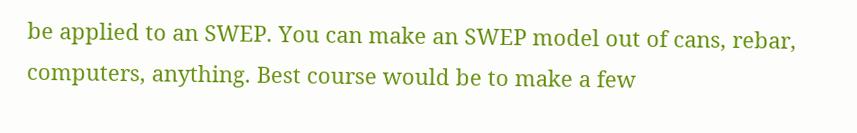be applied to an SWEP. You can make an SWEP model out of cans, rebar, computers, anything. Best course would be to make a few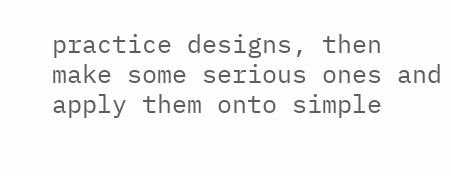practice designs, then make some serious ones and apply them onto simple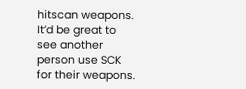hitscan weapons. It’d be great to see another person use SCK for their weapons.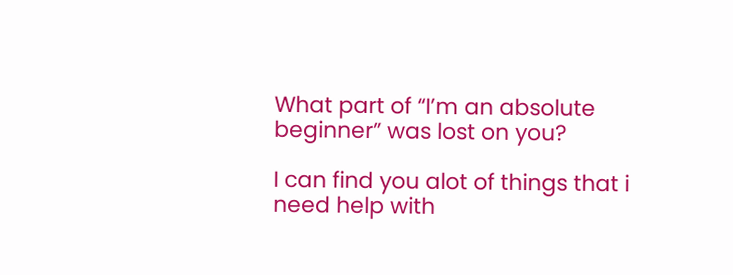What part of “I’m an absolute beginner” was lost on you?

I can find you alot of things that i need help with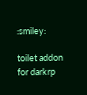:smiley:

toilet addon for darkrp